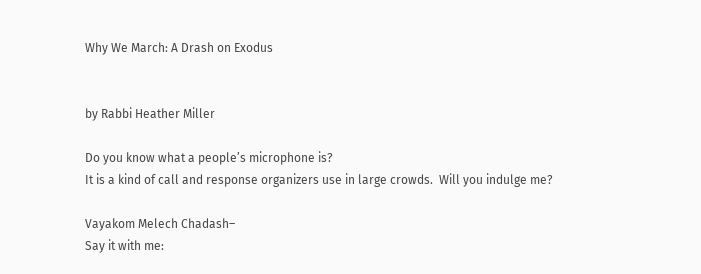Why We March: A Drash on Exodus


by Rabbi Heather Miller

Do you know what a people’s microphone is?
It is a kind of call and response organizers use in large crowds.  Will you indulge me?

Vayakom Melech Chadash–
Say it with me: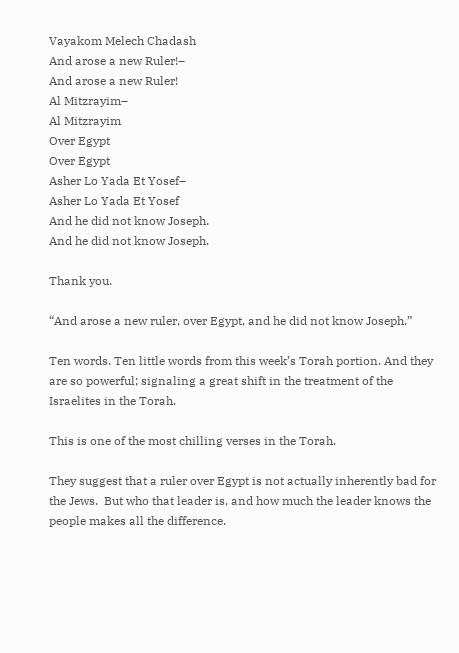Vayakom Melech Chadash
And arose a new Ruler!–
And arose a new Ruler!
Al Mitzrayim–
Al Mitzrayim
Over Egypt
Over Egypt
Asher Lo Yada Et Yosef–
Asher Lo Yada Et Yosef
And he did not know Joseph.
And he did not know Joseph.

Thank you.

“And arose a new ruler, over Egypt, and he did not know Joseph.”

Ten words. Ten little words from this week’s Torah portion. And they are so powerful; signaling a great shift in the treatment of the Israelites in the Torah.

This is one of the most chilling verses in the Torah.

They suggest that a ruler over Egypt is not actually inherently bad for the Jews.  But who that leader is, and how much the leader knows the people makes all the difference.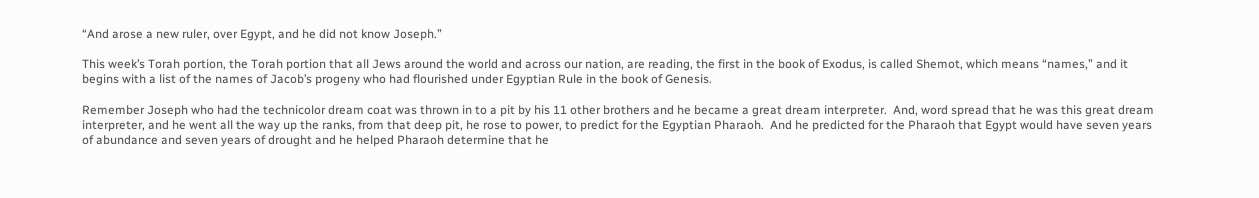“And arose a new ruler, over Egypt, and he did not know Joseph.”

This week’s Torah portion, the Torah portion that all Jews around the world and across our nation, are reading, the first in the book of Exodus, is called Shemot, which means “names,” and it begins with a list of the names of Jacob’s progeny who had flourished under Egyptian Rule in the book of Genesis.

Remember Joseph who had the technicolor dream coat was thrown in to a pit by his 11 other brothers and he became a great dream interpreter.  And, word spread that he was this great dream interpreter, and he went all the way up the ranks, from that deep pit, he rose to power, to predict for the Egyptian Pharaoh.  And he predicted for the Pharaoh that Egypt would have seven years of abundance and seven years of drought and he helped Pharaoh determine that he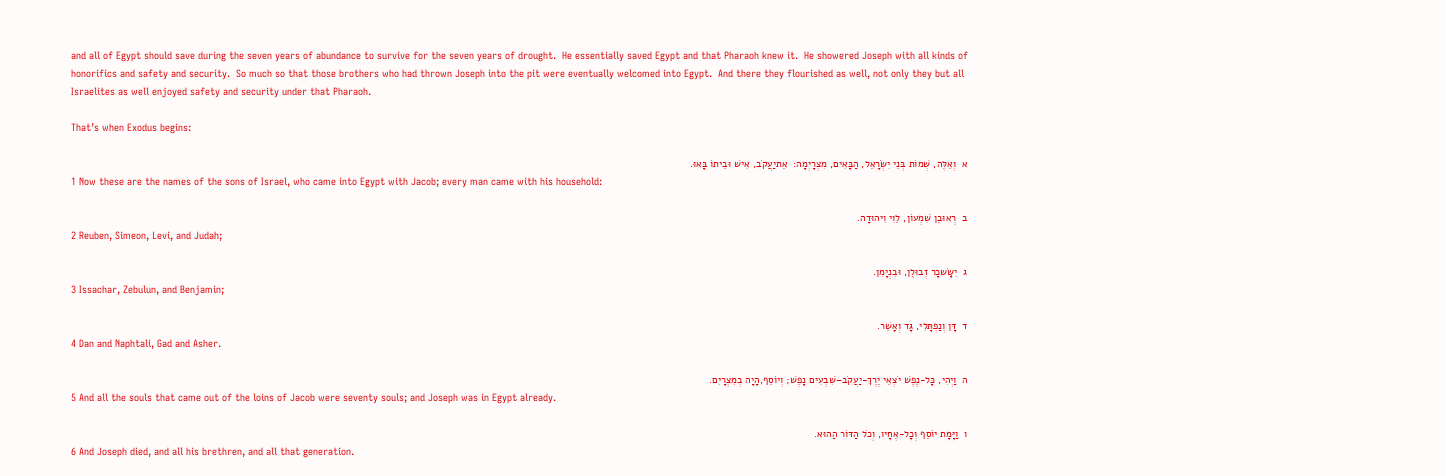and all of Egypt should save during the seven years of abundance to survive for the seven years of drought.  He essentially saved Egypt and that Pharaoh knew it.  He showered Joseph with all kinds of honorifics and safety and security.  So much so that those brothers who had thrown Joseph into the pit were eventually welcomed into Egypt.  And there they flourished as well, not only they but all Israelites as well enjoyed safety and security under that Pharaoh.

That’s when Exodus begins:

א  וְאֵלֶּה, שְׁמוֹת בְּנֵי יִשְׂרָאֵל, הַבָּאִים, מִצְרָיְמָה:  אֵתיַעֲקֹב, אִישׁ וּבֵיתוֹ בָּאוּ.
1 Now these are the names of the sons of Israel, who came into Egypt with Jacob; every man came with his household:

ב  רְאוּבֵן שִׁמְעוֹן, לֵוִי וִיהוּדָה.
2 Reuben, Simeon, Levi, and Judah;

ג  יִשָּׂשכָר זְבוּלֻן, וּבִנְיָמִן.
3 Issachar, Zebulun, and Benjamin;

ד  דָּן וְנַפְתָּלִי, גָּד וְאָשֵׁר.
4 Dan and Naphtali, Gad and Asher.

ה  וַיְהִי, כָּל-נֶפֶשׁ יֹצְאֵי יֶרֶךְ-יַעֲקֹב–שִׁבְעִים נָפֶשׁ; וְיוֹסֵף,הָיָה בְמִצְרָיִם.
5 And all the souls that came out of the loins of Jacob were seventy souls; and Joseph was in Egypt already.

ו  וַיָּמָת יוֹסֵף וְכָל-אֶחָיו, וְכֹל הַדּוֹר הַהוּא.
6 And Joseph died, and all his brethren, and all that generation.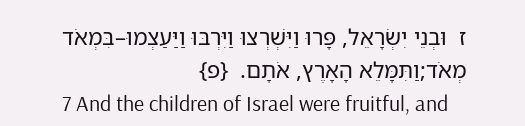ז  וּבְנֵי יִשְׂרָאֵל, פָּרוּ וַיִּשְׁרְצוּ וַיִּרְבּוּ וַיַּעַצְמוּ–בִּמְאֹד מְאֹד;וַתִּמָּלֵא הָאָרֶץ, אֹתָם.  {פ}
7 And the children of Israel were fruitful, and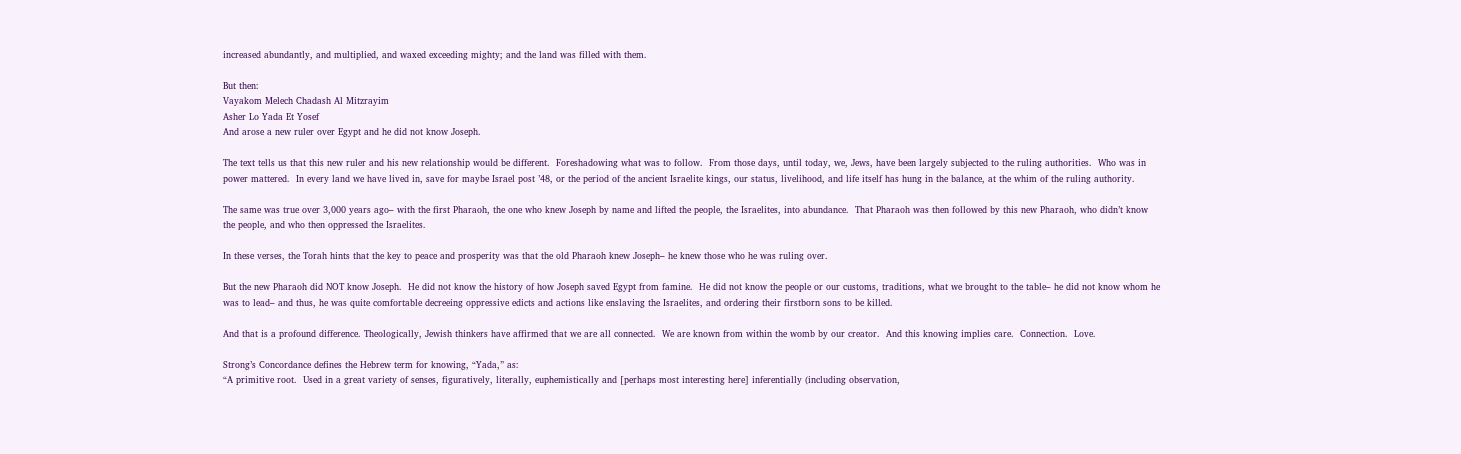increased abundantly, and multiplied, and waxed exceeding mighty; and the land was filled with them.

But then:
Vayakom Melech Chadash Al Mitzrayim
Asher Lo Yada Et Yosef
And arose a new ruler over Egypt and he did not know Joseph.

The text tells us that this new ruler and his new relationship would be different.  Foreshadowing what was to follow.  From those days, until today, we, Jews, have been largely subjected to the ruling authorities.  Who was in power mattered.  In every land we have lived in, save for maybe Israel post ’48, or the period of the ancient Israelite kings, our status, livelihood, and life itself has hung in the balance, at the whim of the ruling authority.

The same was true over 3,000 years ago– with the first Pharaoh, the one who knew Joseph by name and lifted the people, the Israelites, into abundance.  That Pharaoh was then followed by this new Pharaoh, who didn’t know the people, and who then oppressed the Israelites.

In these verses, the Torah hints that the key to peace and prosperity was that the old Pharaoh knew Joseph– he knew those who he was ruling over.

But the new Pharaoh did NOT know Joseph.  He did not know the history of how Joseph saved Egypt from famine.  He did not know the people or our customs, traditions, what we brought to the table– he did not know whom he was to lead– and thus, he was quite comfortable decreeing oppressive edicts and actions like enslaving the Israelites, and ordering their firstborn sons to be killed.

And that is a profound difference. Theologically, Jewish thinkers have affirmed that we are all connected.  We are known from within the womb by our creator.  And this knowing implies care.  Connection.  Love.

Strong’s Concordance defines the Hebrew term for knowing, “Yada,” as:
“A primitive root.  Used in a great variety of senses, figuratively, literally, euphemistically and [perhaps most interesting here] inferentially (including observation,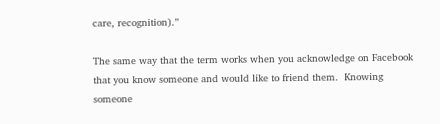care, recognition).”

The same way that the term works when you acknowledge on Facebook that you know someone and would like to friend them.  Knowing someone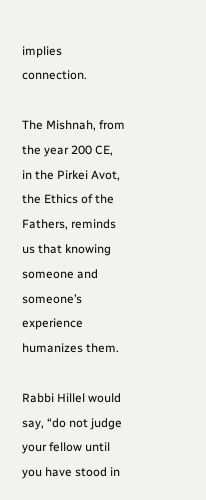implies connection.

The Mishnah, from the year 200 CE, in the Pirkei Avot, the Ethics of the Fathers, reminds us that knowing someone and someone’s experience humanizes them.

Rabbi Hillel would say, “do not judge your fellow until you have stood in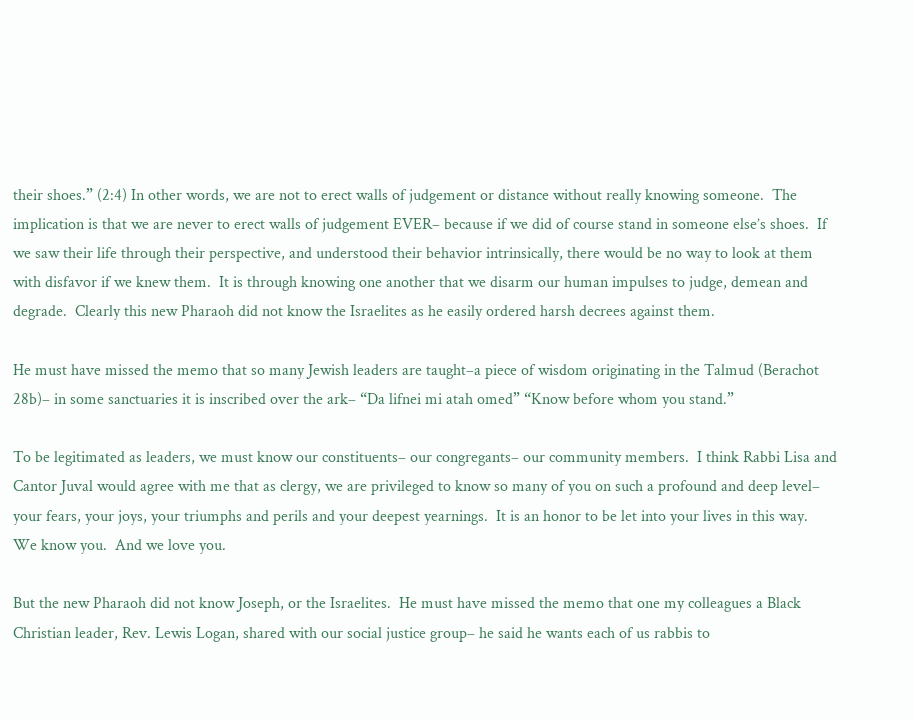their shoes.” (2:4) In other words, we are not to erect walls of judgement or distance without really knowing someone.  The implication is that we are never to erect walls of judgement EVER– because if we did of course stand in someone else’s shoes.  If we saw their life through their perspective, and understood their behavior intrinsically, there would be no way to look at them with disfavor if we knew them.  It is through knowing one another that we disarm our human impulses to judge, demean and degrade.  Clearly this new Pharaoh did not know the Israelites as he easily ordered harsh decrees against them.

He must have missed the memo that so many Jewish leaders are taught–a piece of wisdom originating in the Talmud (Berachot 28b)– in some sanctuaries it is inscribed over the ark– “Da lifnei mi atah omed” “Know before whom you stand.”

To be legitimated as leaders, we must know our constituents– our congregants– our community members.  I think Rabbi Lisa and Cantor Juval would agree with me that as clergy, we are privileged to know so many of you on such a profound and deep level– your fears, your joys, your triumphs and perils and your deepest yearnings.  It is an honor to be let into your lives in this way.  We know you.  And we love you.

But the new Pharaoh did not know Joseph, or the Israelites.  He must have missed the memo that one my colleagues a Black Christian leader, Rev. Lewis Logan, shared with our social justice group– he said he wants each of us rabbis to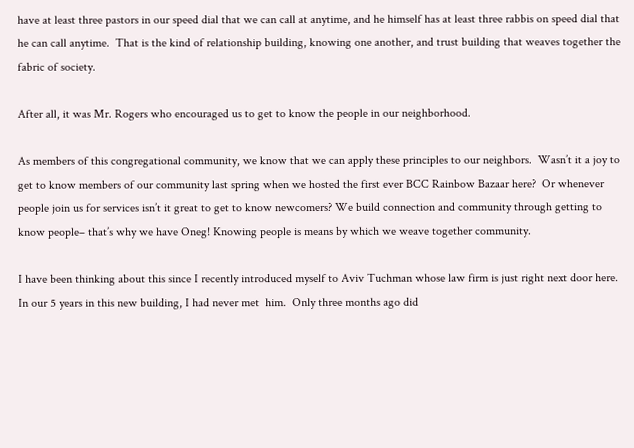have at least three pastors in our speed dial that we can call at anytime, and he himself has at least three rabbis on speed dial that he can call anytime.  That is the kind of relationship building, knowing one another, and trust building that weaves together the fabric of society.

After all, it was Mr. Rogers who encouraged us to get to know the people in our neighborhood.

As members of this congregational community, we know that we can apply these principles to our neighbors.  Wasn’t it a joy to get to know members of our community last spring when we hosted the first ever BCC Rainbow Bazaar here?  Or whenever people join us for services isn’t it great to get to know newcomers? We build connection and community through getting to know people– that’s why we have Oneg! Knowing people is means by which we weave together community.

I have been thinking about this since I recently introduced myself to Aviv Tuchman whose law firm is just right next door here.  In our 5 years in this new building, I had never met  him.  Only three months ago did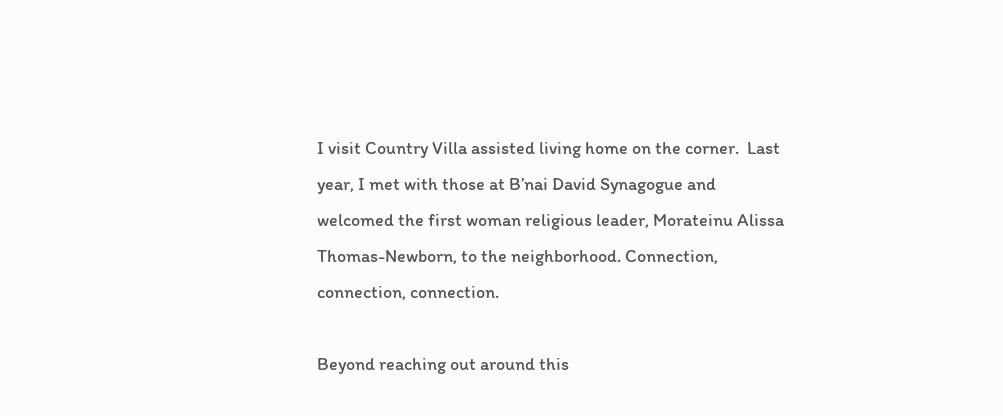I visit Country Villa assisted living home on the corner.  Last year, I met with those at B’nai David Synagogue and welcomed the first woman religious leader, Morateinu Alissa Thomas-Newborn, to the neighborhood. Connection, connection, connection.

Beyond reaching out around this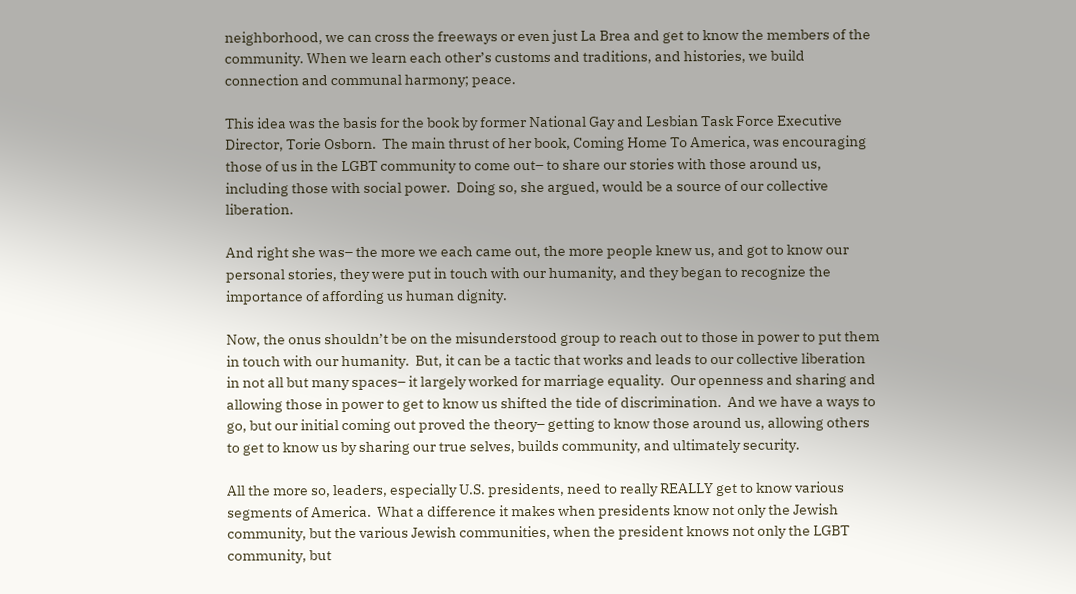neighborhood, we can cross the freeways or even just La Brea and get to know the members of the community. When we learn each other’s customs and traditions, and histories, we build connection and communal harmony; peace.

This idea was the basis for the book by former National Gay and Lesbian Task Force Executive Director, Torie Osborn.  The main thrust of her book, Coming Home To America, was encouraging those of us in the LGBT community to come out– to share our stories with those around us, including those with social power.  Doing so, she argued, would be a source of our collective liberation.

And right she was– the more we each came out, the more people knew us, and got to know our personal stories, they were put in touch with our humanity, and they began to recognize the importance of affording us human dignity.

Now, the onus shouldn’t be on the misunderstood group to reach out to those in power to put them in touch with our humanity.  But, it can be a tactic that works and leads to our collective liberation in not all but many spaces– it largely worked for marriage equality.  Our openness and sharing and allowing those in power to get to know us shifted the tide of discrimination.  And we have a ways to go, but our initial coming out proved the theory– getting to know those around us, allowing others to get to know us by sharing our true selves, builds community, and ultimately security.

All the more so, leaders, especially U.S. presidents, need to really REALLY get to know various segments of America.  What a difference it makes when presidents know not only the Jewish community, but the various Jewish communities, when the president knows not only the LGBT community, but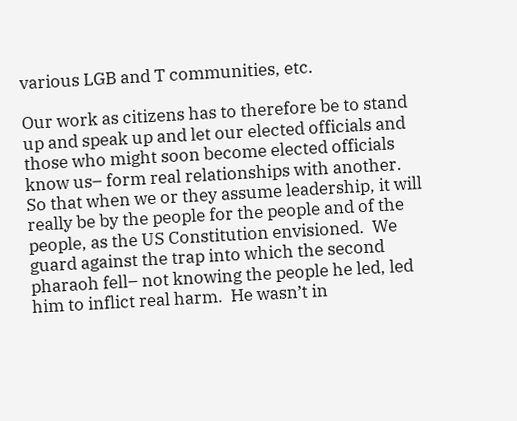various LGB and T communities, etc.

Our work as citizens has to therefore be to stand up and speak up and let our elected officials and those who might soon become elected officials know us– form real relationships with another.  So that when we or they assume leadership, it will really be by the people for the people and of the people, as the US Constitution envisioned.  We guard against the trap into which the second pharaoh fell– not knowing the people he led, led him to inflict real harm.  He wasn’t in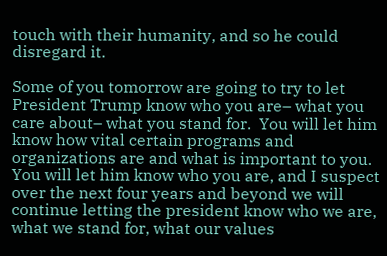touch with their humanity, and so he could disregard it.

Some of you tomorrow are going to try to let President Trump know who you are– what you care about– what you stand for.  You will let him know how vital certain programs and organizations are and what is important to you.  You will let him know who you are, and I suspect over the next four years and beyond we will continue letting the president know who we are, what we stand for, what our values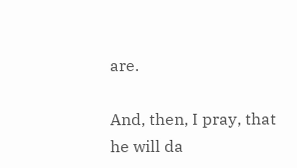are.

And, then, I pray, that he will da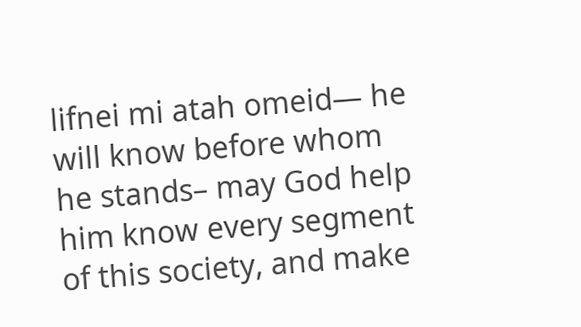lifnei mi atah omeid— he will know before whom he stands– may God help him know every segment of this society, and make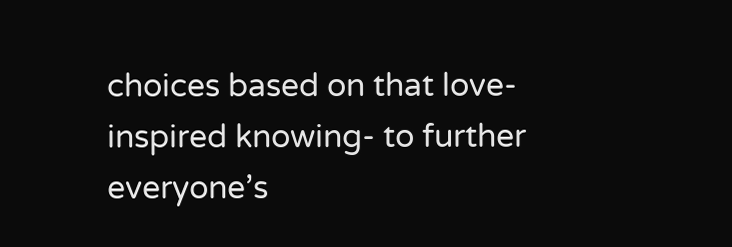choices based on that love-inspired knowing- to further everyone’s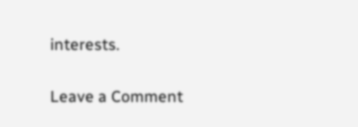interests.


Leave a Comment